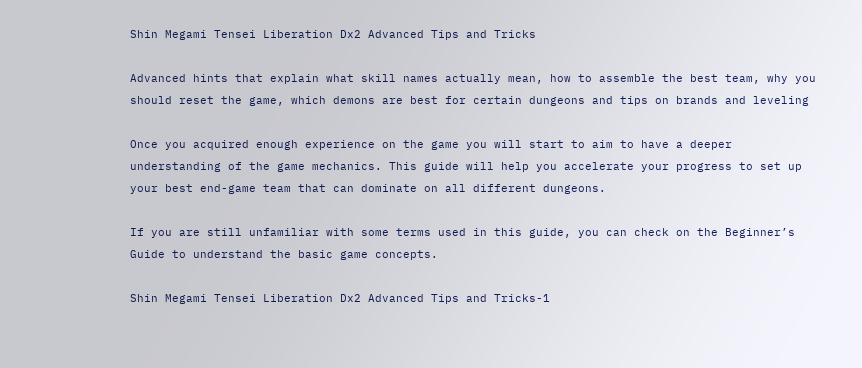Shin Megami Tensei Liberation Dx2 Advanced Tips and Tricks

Advanced hints that explain what skill names actually mean, how to assemble the best team, why you should reset the game, which demons are best for certain dungeons and tips on brands and leveling

Once you acquired enough experience on the game you will start to aim to have a deeper understanding of the game mechanics. This guide will help you accelerate your progress to set up your best end-game team that can dominate on all different dungeons.

If you are still unfamiliar with some terms used in this guide, you can check on the Beginner’s Guide to understand the basic game concepts.

Shin Megami Tensei Liberation Dx2 Advanced Tips and Tricks-1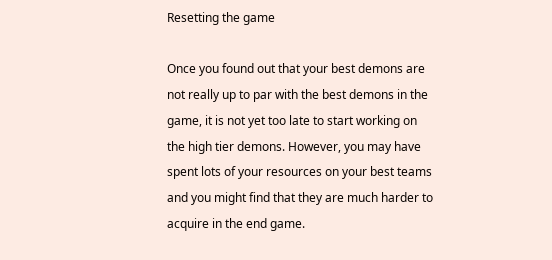Resetting the game

Once you found out that your best demons are not really up to par with the best demons in the game, it is not yet too late to start working on the high tier demons. However, you may have spent lots of your resources on your best teams and you might find that they are much harder to acquire in the end game.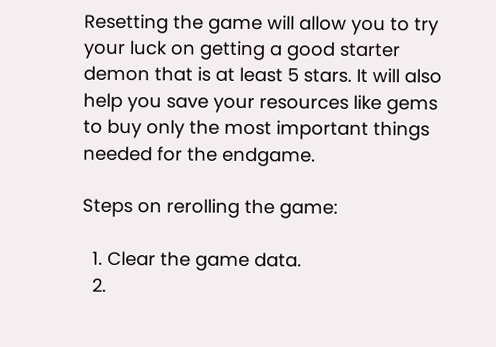Resetting the game will allow you to try your luck on getting a good starter demon that is at least 5 stars. It will also help you save your resources like gems to buy only the most important things needed for the endgame.

Steps on rerolling the game:

  1. Clear the game data.
  2.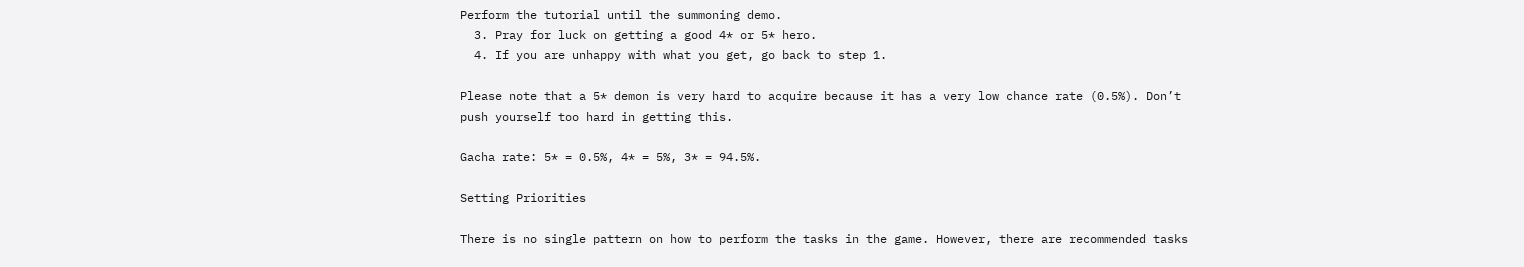Perform the tutorial until the summoning demo.
  3. Pray for luck on getting a good 4* or 5* hero.
  4. If you are unhappy with what you get, go back to step 1.

Please note that a 5* demon is very hard to acquire because it has a very low chance rate (0.5%). Don’t push yourself too hard in getting this.

Gacha rate: 5* = 0.5%, 4* = 5%, 3* = 94.5%.

Setting Priorities

There is no single pattern on how to perform the tasks in the game. However, there are recommended tasks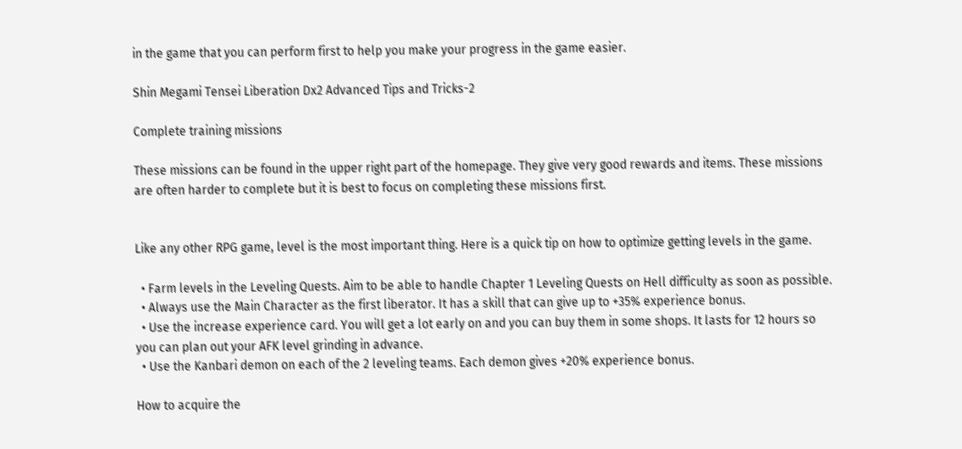in the game that you can perform first to help you make your progress in the game easier.

Shin Megami Tensei Liberation Dx2 Advanced Tips and Tricks-2

Complete training missions

These missions can be found in the upper right part of the homepage. They give very good rewards and items. These missions are often harder to complete but it is best to focus on completing these missions first.


Like any other RPG game, level is the most important thing. Here is a quick tip on how to optimize getting levels in the game.

  • Farm levels in the Leveling Quests. Aim to be able to handle Chapter 1 Leveling Quests on Hell difficulty as soon as possible.
  • Always use the Main Character as the first liberator. It has a skill that can give up to +35% experience bonus.
  • Use the increase experience card. You will get a lot early on and you can buy them in some shops. It lasts for 12 hours so you can plan out your AFK level grinding in advance.
  • Use the Kanbari demon on each of the 2 leveling teams. Each demon gives +20% experience bonus.

How to acquire the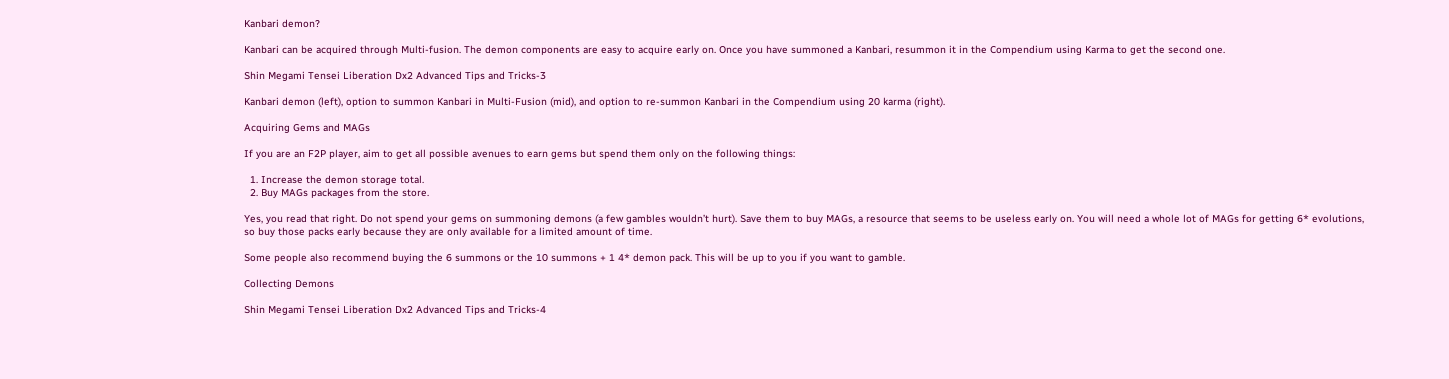Kanbari demon?

Kanbari can be acquired through Multi-fusion. The demon components are easy to acquire early on. Once you have summoned a Kanbari, resummon it in the Compendium using Karma to get the second one.

Shin Megami Tensei Liberation Dx2 Advanced Tips and Tricks-3

Kanbari demon (left), option to summon Kanbari in Multi-Fusion (mid), and option to re-summon Kanbari in the Compendium using 20 karma (right).

Acquiring Gems and MAGs

If you are an F2P player, aim to get all possible avenues to earn gems but spend them only on the following things:

  1. Increase the demon storage total.
  2. Buy MAGs packages from the store.

Yes, you read that right. Do not spend your gems on summoning demons (a few gambles wouldn’t hurt). Save them to buy MAGs, a resource that seems to be useless early on. You will need a whole lot of MAGs for getting 6* evolutions, so buy those packs early because they are only available for a limited amount of time.

Some people also recommend buying the 6 summons or the 10 summons + 1 4* demon pack. This will be up to you if you want to gamble.

Collecting Demons

Shin Megami Tensei Liberation Dx2 Advanced Tips and Tricks-4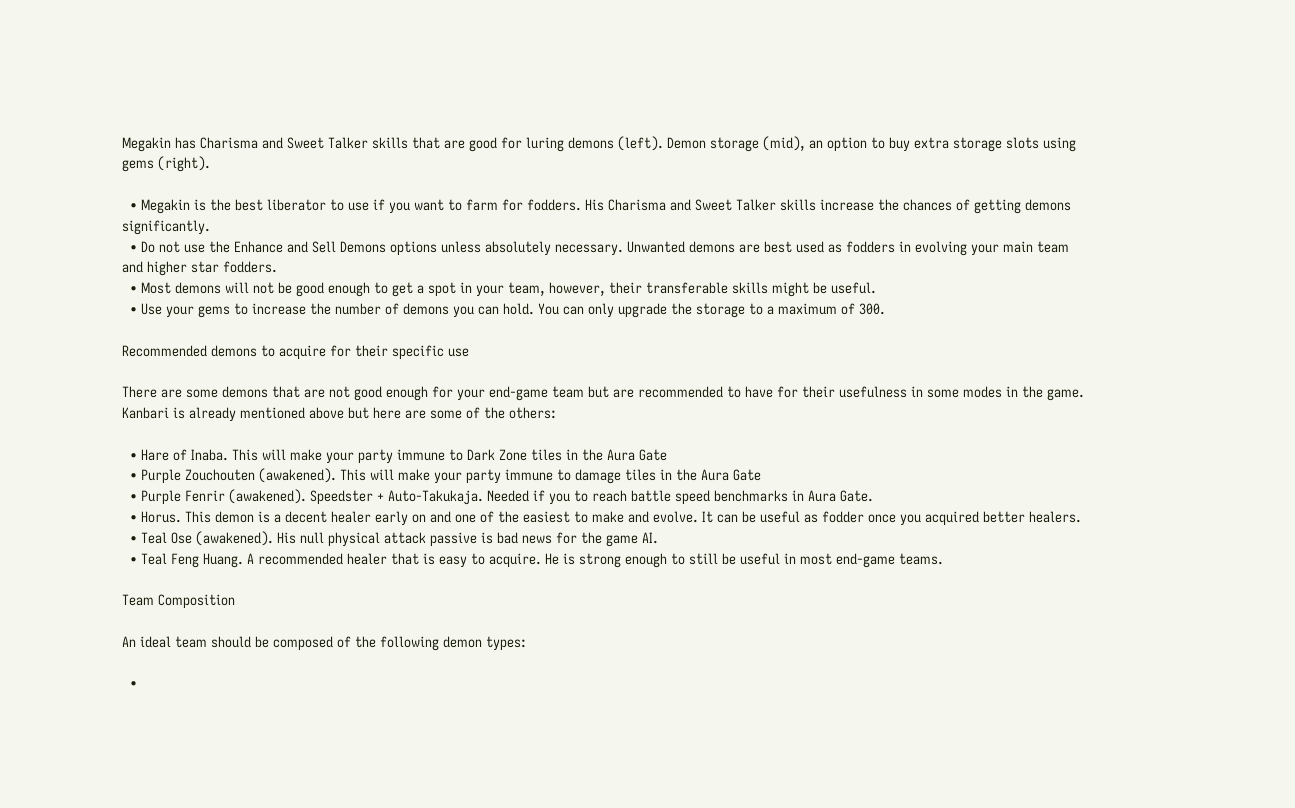Megakin has Charisma and Sweet Talker skills that are good for luring demons (left). Demon storage (mid), an option to buy extra storage slots using gems (right).

  • Megakin is the best liberator to use if you want to farm for fodders. His Charisma and Sweet Talker skills increase the chances of getting demons significantly.
  • Do not use the Enhance and Sell Demons options unless absolutely necessary. Unwanted demons are best used as fodders in evolving your main team and higher star fodders.
  • Most demons will not be good enough to get a spot in your team, however, their transferable skills might be useful.
  • Use your gems to increase the number of demons you can hold. You can only upgrade the storage to a maximum of 300.

Recommended demons to acquire for their specific use

There are some demons that are not good enough for your end-game team but are recommended to have for their usefulness in some modes in the game. Kanbari is already mentioned above but here are some of the others:

  • Hare of Inaba. This will make your party immune to Dark Zone tiles in the Aura Gate
  • Purple Zouchouten (awakened). This will make your party immune to damage tiles in the Aura Gate
  • Purple Fenrir (awakened). Speedster + Auto-Takukaja. Needed if you to reach battle speed benchmarks in Aura Gate.
  • Horus. This demon is a decent healer early on and one of the easiest to make and evolve. It can be useful as fodder once you acquired better healers.
  • Teal Ose (awakened). His null physical attack passive is bad news for the game AI.
  • Teal Feng Huang. A recommended healer that is easy to acquire. He is strong enough to still be useful in most end-game teams.

Team Composition

An ideal team should be composed of the following demon types:

  •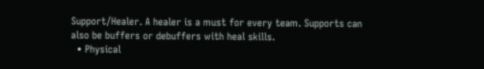Support/Healer. A healer is a must for every team. Supports can also be buffers or debuffers with heal skills.
  • Physical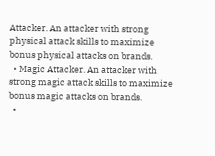Attacker. An attacker with strong physical attack skills to maximize bonus physical attacks on brands.
  • Magic Attacker. An attacker with strong magic attack skills to maximize bonus magic attacks on brands.
  •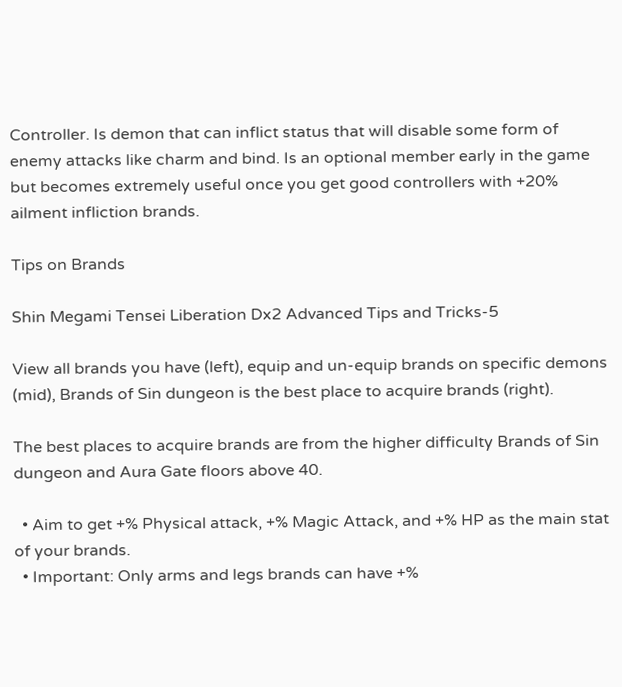Controller. Is demon that can inflict status that will disable some form of enemy attacks like charm and bind. Is an optional member early in the game but becomes extremely useful once you get good controllers with +20% ailment infliction brands.

Tips on Brands

Shin Megami Tensei Liberation Dx2 Advanced Tips and Tricks-5

View all brands you have (left), equip and un-equip brands on specific demons (mid), Brands of Sin dungeon is the best place to acquire brands (right).

The best places to acquire brands are from the higher difficulty Brands of Sin dungeon and Aura Gate floors above 40.

  • Aim to get +% Physical attack, +% Magic Attack, and +% HP as the main stat of your brands.
  • Important: Only arms and legs brands can have +%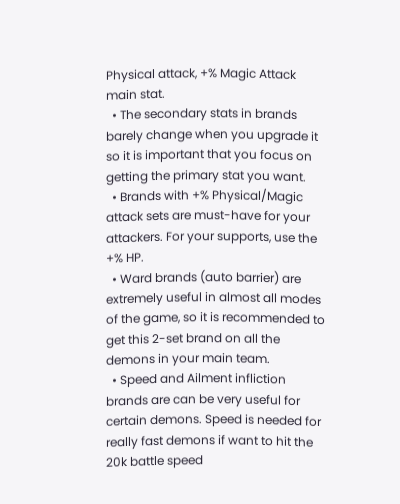Physical attack, +% Magic Attack main stat.
  • The secondary stats in brands barely change when you upgrade it so it is important that you focus on getting the primary stat you want.
  • Brands with +% Physical/Magic attack sets are must-have for your attackers. For your supports, use the +% HP.
  • Ward brands (auto barrier) are extremely useful in almost all modes of the game, so it is recommended to get this 2-set brand on all the demons in your main team.
  • Speed and Ailment infliction brands are can be very useful for certain demons. Speed is needed for really fast demons if want to hit the 20k battle speed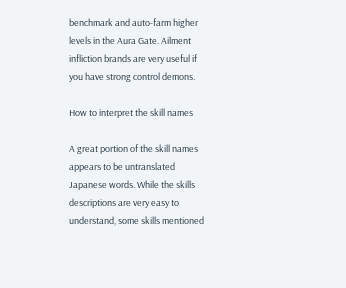benchmark and auto-farm higher levels in the Aura Gate. Ailment infliction brands are very useful if you have strong control demons.

How to interpret the skill names

A great portion of the skill names appears to be untranslated Japanese words. While the skills descriptions are very easy to understand, some skills mentioned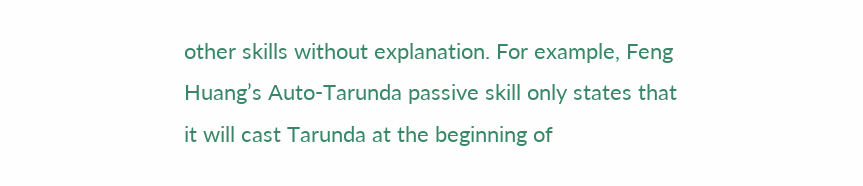other skills without explanation. For example, Feng Huang’s Auto-Tarunda passive skill only states that it will cast Tarunda at the beginning of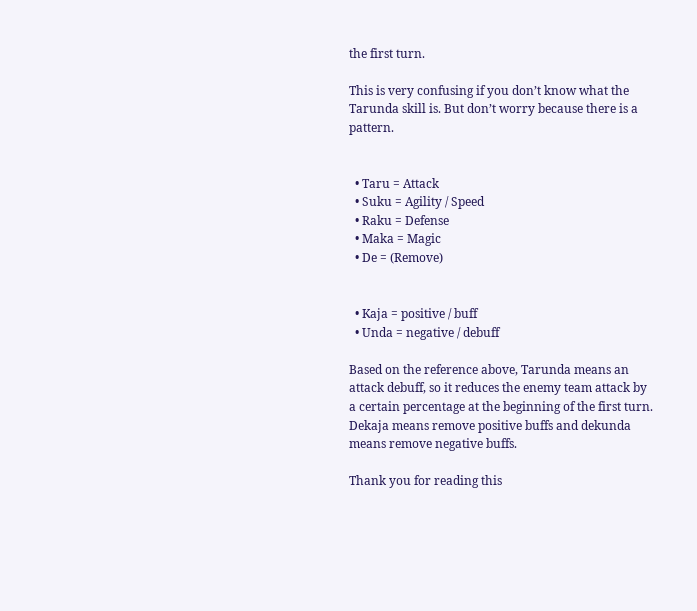the first turn.

This is very confusing if you don’t know what the Tarunda skill is. But don’t worry because there is a pattern.


  • Taru = Attack
  • Suku = Agility / Speed
  • Raku = Defense
  • Maka = Magic
  • De = (Remove)


  • Kaja = positive / buff
  • Unda = negative / debuff

Based on the reference above, Tarunda means an attack debuff, so it reduces the enemy team attack by a certain percentage at the beginning of the first turn. Dekaja means remove positive buffs and dekunda means remove negative buffs.

Thank you for reading this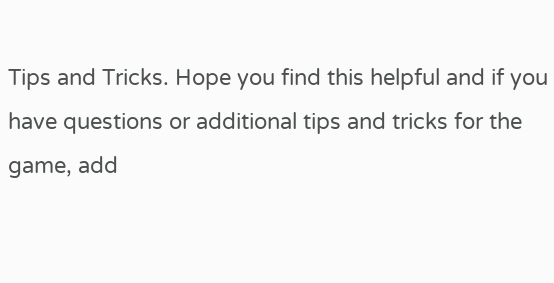Tips and Tricks. Hope you find this helpful and if you have questions or additional tips and tricks for the game, add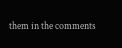them in the comments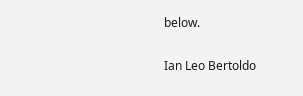below.

Ian Leo Bertoldo